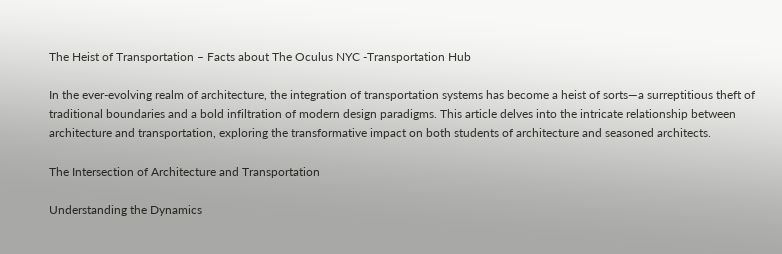The Heist of Transportation – Facts about The Oculus NYC -Transportation Hub

In the ever-evolving realm of architecture, the integration of transportation systems has become a heist of sorts—a surreptitious theft of traditional boundaries and a bold infiltration of modern design paradigms. This article delves into the intricate relationship between architecture and transportation, exploring the transformative impact on both students of architecture and seasoned architects.

The Intersection of Architecture and Transportation

Understanding the Dynamics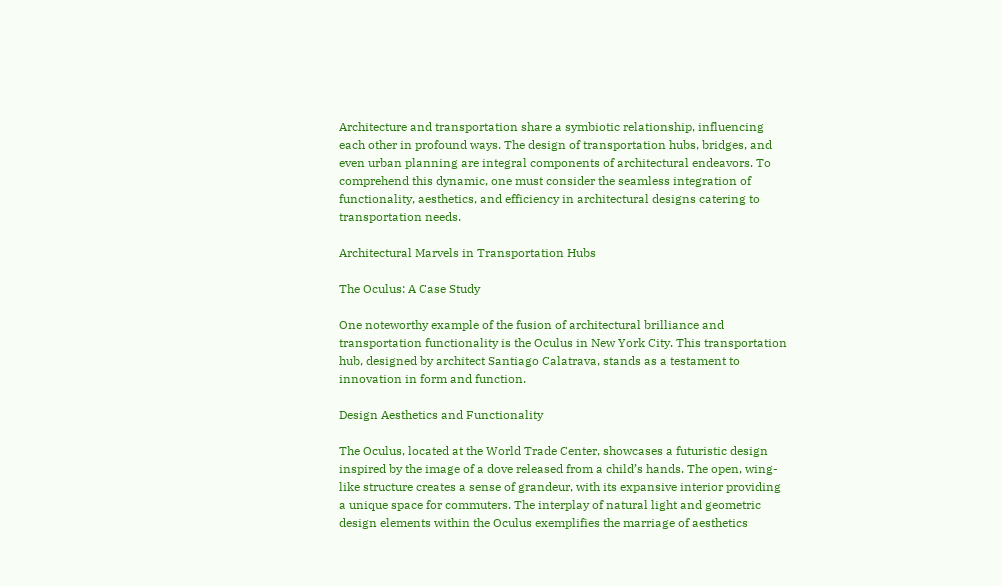Architecture and transportation share a symbiotic relationship, influencing each other in profound ways. The design of transportation hubs, bridges, and even urban planning are integral components of architectural endeavors. To comprehend this dynamic, one must consider the seamless integration of functionality, aesthetics, and efficiency in architectural designs catering to transportation needs.

Architectural Marvels in Transportation Hubs

The Oculus: A Case Study

One noteworthy example of the fusion of architectural brilliance and transportation functionality is the Oculus in New York City. This transportation hub, designed by architect Santiago Calatrava, stands as a testament to innovation in form and function.

Design Aesthetics and Functionality

The Oculus, located at the World Trade Center, showcases a futuristic design inspired by the image of a dove released from a child’s hands. The open, wing-like structure creates a sense of grandeur, with its expansive interior providing a unique space for commuters. The interplay of natural light and geometric design elements within the Oculus exemplifies the marriage of aesthetics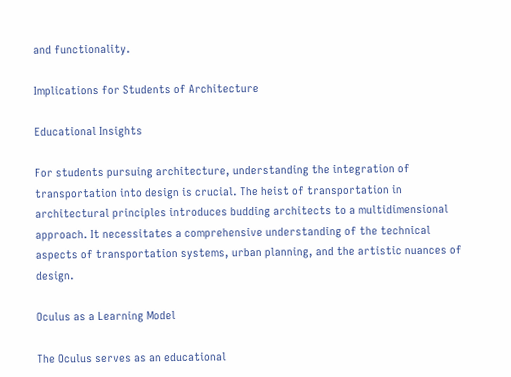and functionality.

Implications for Students of Architecture

Educational Insights

For students pursuing architecture, understanding the integration of transportation into design is crucial. The heist of transportation in architectural principles introduces budding architects to a multidimensional approach. It necessitates a comprehensive understanding of the technical aspects of transportation systems, urban planning, and the artistic nuances of design.

Oculus as a Learning Model

The Oculus serves as an educational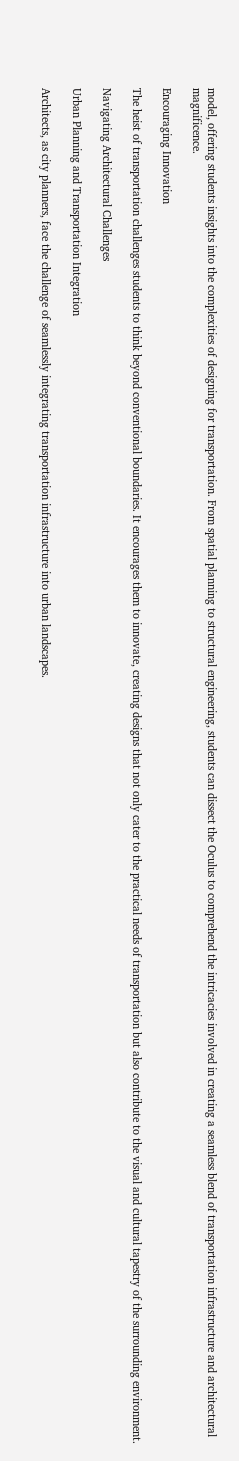model, offering students insights into the complexities of designing for transportation. From spatial planning to structural engineering, students can dissect the Oculus to comprehend the intricacies involved in creating a seamless blend of transportation infrastructure and architectural magnificence.

Encouraging Innovation

The heist of transportation challenges students to think beyond conventional boundaries. It encourages them to innovate, creating designs that not only cater to the practical needs of transportation but also contribute to the visual and cultural tapestry of the surrounding environment.

Navigating Architectural Challenges

Urban Planning and Transportation Integration

Architects, as city planners, face the challenge of seamlessly integrating transportation infrastructure into urban landscapes.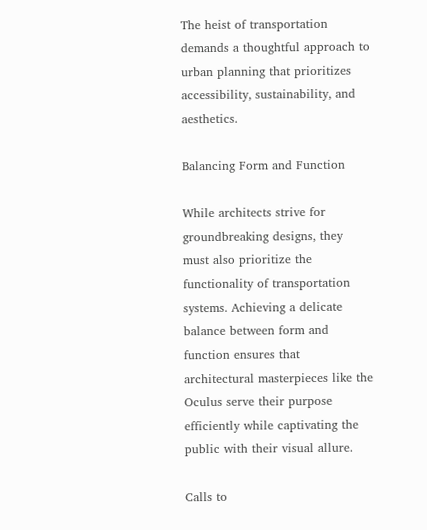The heist of transportation demands a thoughtful approach to urban planning that prioritizes accessibility, sustainability, and aesthetics.

Balancing Form and Function

While architects strive for groundbreaking designs, they must also prioritize the functionality of transportation systems. Achieving a delicate balance between form and function ensures that architectural masterpieces like the Oculus serve their purpose efficiently while captivating the public with their visual allure.

Calls to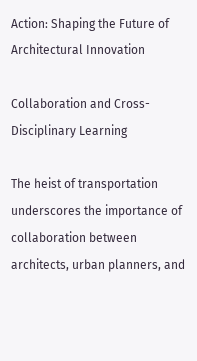Action: Shaping the Future of Architectural Innovation

Collaboration and Cross-Disciplinary Learning

The heist of transportation underscores the importance of collaboration between architects, urban planners, and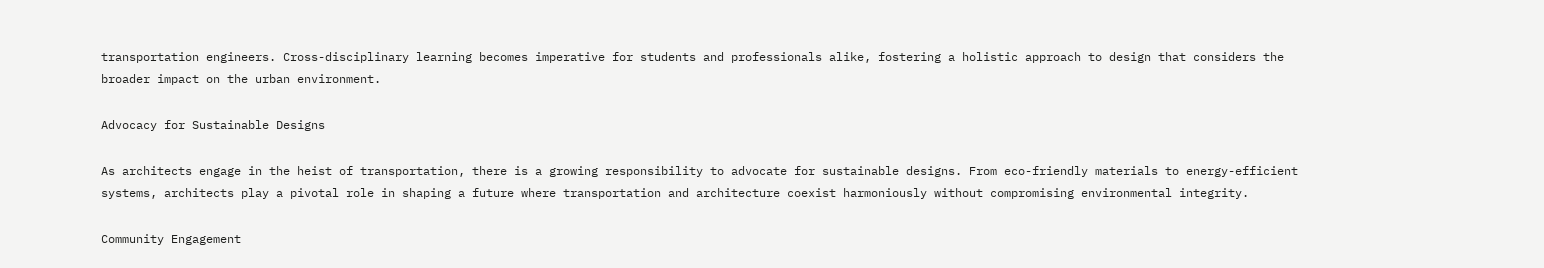transportation engineers. Cross-disciplinary learning becomes imperative for students and professionals alike, fostering a holistic approach to design that considers the broader impact on the urban environment.

Advocacy for Sustainable Designs

As architects engage in the heist of transportation, there is a growing responsibility to advocate for sustainable designs. From eco-friendly materials to energy-efficient systems, architects play a pivotal role in shaping a future where transportation and architecture coexist harmoniously without compromising environmental integrity.

Community Engagement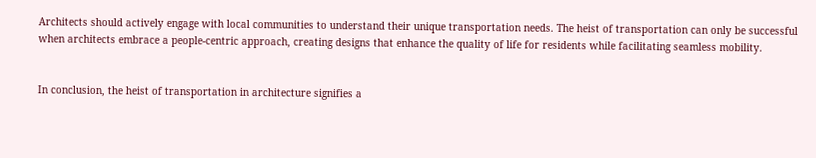Architects should actively engage with local communities to understand their unique transportation needs. The heist of transportation can only be successful when architects embrace a people-centric approach, creating designs that enhance the quality of life for residents while facilitating seamless mobility.


In conclusion, the heist of transportation in architecture signifies a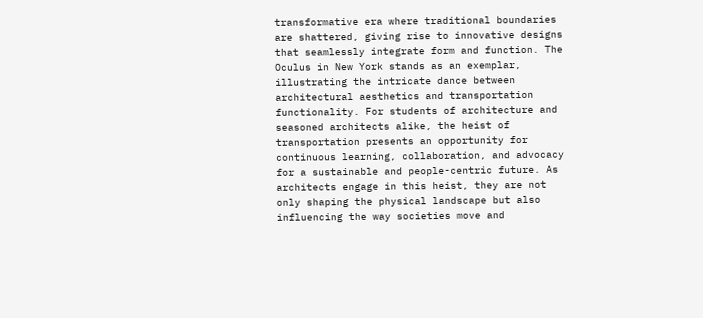transformative era where traditional boundaries are shattered, giving rise to innovative designs that seamlessly integrate form and function. The Oculus in New York stands as an exemplar, illustrating the intricate dance between architectural aesthetics and transportation functionality. For students of architecture and seasoned architects alike, the heist of transportation presents an opportunity for continuous learning, collaboration, and advocacy for a sustainable and people-centric future. As architects engage in this heist, they are not only shaping the physical landscape but also influencing the way societies move and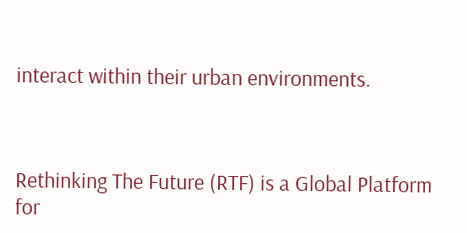interact within their urban environments.



Rethinking The Future (RTF) is a Global Platform for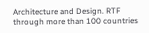Architecture and Design. RTF through more than 100 countries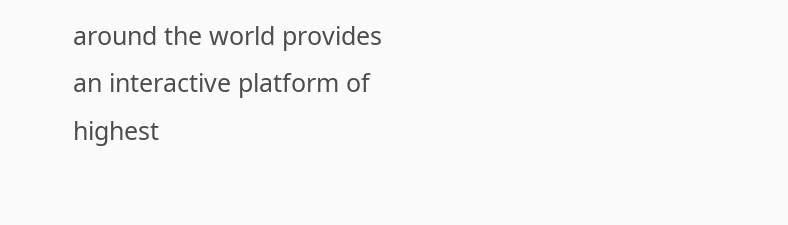around the world provides an interactive platform of highest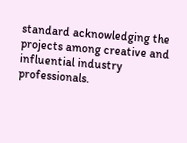standard acknowledging the projects among creative and influential industry professionals.